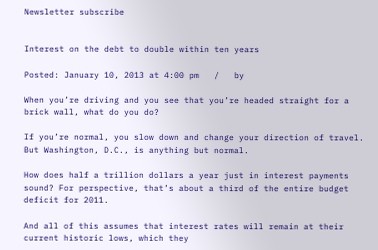Newsletter subscribe


Interest on the debt to double within ten years

Posted: January 10, 2013 at 4:00 pm   /   by

When you’re driving and you see that you’re headed straight for a brick wall, what do you do?

If you’re normal, you slow down and change your direction of travel. But Washington, D.C., is anything but normal.

How does half a trillion dollars a year just in interest payments sound? For perspective, that’s about a third of the entire budget deficit for 2011.

And all of this assumes that interest rates will remain at their current historic lows, which they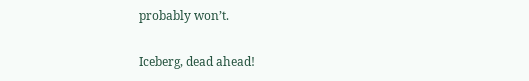probably won’t.

Iceberg, dead ahead!